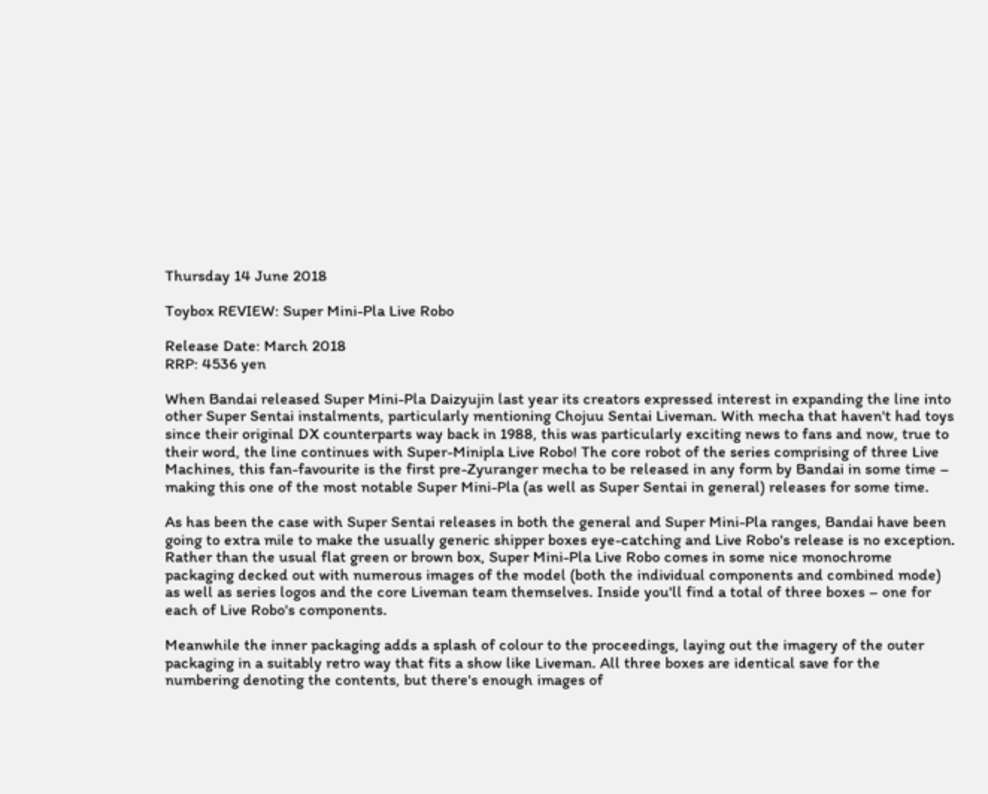Thursday 14 June 2018

Toybox REVIEW: Super Mini-Pla Live Robo

Release Date: March 2018
RRP: 4536 yen

When Bandai released Super Mini-Pla Daizyujin last year its creators expressed interest in expanding the line into other Super Sentai instalments, particularly mentioning Chojuu Sentai Liveman. With mecha that haven't had toys since their original DX counterparts way back in 1988, this was particularly exciting news to fans and now, true to their word, the line continues with Super-Minipla Live Robo! The core robot of the series comprising of three Live Machines, this fan-favourite is the first pre-Zyuranger mecha to be released in any form by Bandai in some time – making this one of the most notable Super Mini-Pla (as well as Super Sentai in general) releases for some time.

As has been the case with Super Sentai releases in both the general and Super Mini-Pla ranges, Bandai have been going to extra mile to make the usually generic shipper boxes eye-catching and Live Robo's release is no exception. Rather than the usual flat green or brown box, Super Mini-Pla Live Robo comes in some nice monochrome packaging decked out with numerous images of the model (both the individual components and combined mode) as well as series logos and the core Liveman team themselves. Inside you'll find a total of three boxes – one for each of Live Robo's components.

Meanwhile the inner packaging adds a splash of colour to the proceedings, laying out the imagery of the outer packaging in a suitably retro way that fits a show like Liveman. All three boxes are identical save for the numbering denoting the contents, but there's enough images of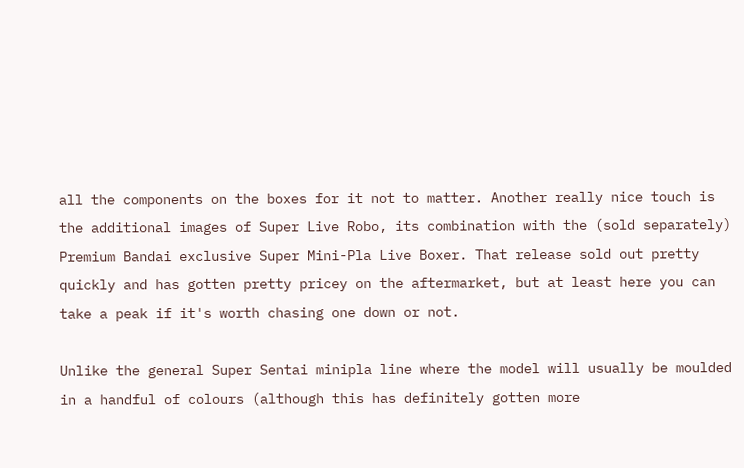all the components on the boxes for it not to matter. Another really nice touch is the additional images of Super Live Robo, its combination with the (sold separately) Premium Bandai exclusive Super Mini-Pla Live Boxer. That release sold out pretty quickly and has gotten pretty pricey on the aftermarket, but at least here you can take a peak if it's worth chasing one down or not.

Unlike the general Super Sentai minipla line where the model will usually be moulded in a handful of colours (although this has definitely gotten more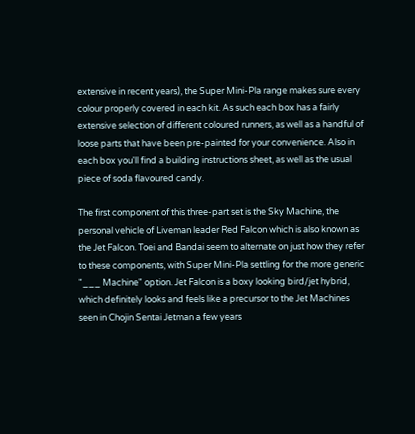extensive in recent years), the Super Mini-Pla range makes sure every colour properly covered in each kit. As such each box has a fairly extensive selection of different coloured runners, as well as a handful of loose parts that have been pre-painted for your convenience. Also in each box you'll find a building instructions sheet, as well as the usual piece of soda flavoured candy.

The first component of this three-part set is the Sky Machine, the personal vehicle of Liveman leader Red Falcon which is also known as the Jet Falcon. Toei and Bandai seem to alternate on just how they refer to these components, with Super Mini-Pla settling for the more generic "___ Machine" option. Jet Falcon is a boxy looking bird/jet hybrid, which definitely looks and feels like a precursor to the Jet Machines seen in Chojin Sentai Jetman a few years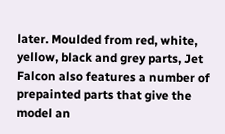later. Moulded from red, white, yellow, black and grey parts, Jet Falcon also features a number of prepainted parts that give the model an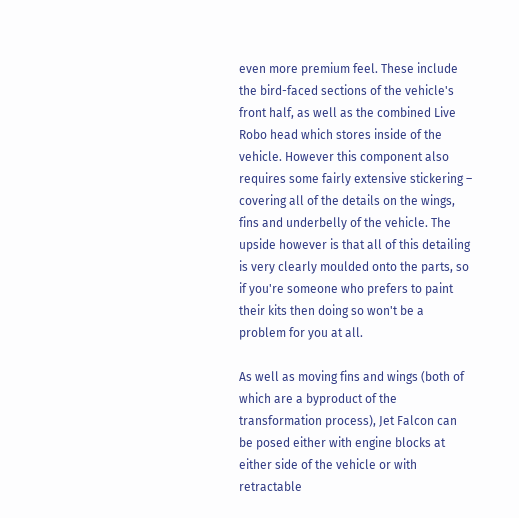even more premium feel. These include the bird-faced sections of the vehicle's front half, as well as the combined Live Robo head which stores inside of the vehicle. However this component also requires some fairly extensive stickering – covering all of the details on the wings, fins and underbelly of the vehicle. The upside however is that all of this detailing is very clearly moulded onto the parts, so if you're someone who prefers to paint their kits then doing so won't be a problem for you at all.

As well as moving fins and wings (both of which are a byproduct of the transformation process), Jet Falcon can be posed either with engine blocks at either side of the vehicle or with retractable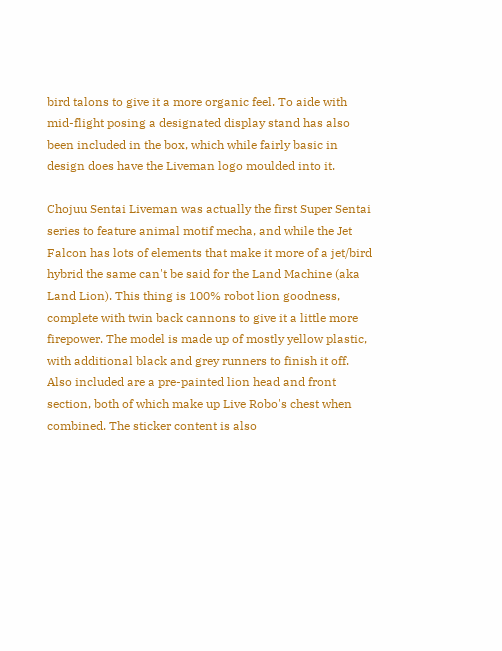bird talons to give it a more organic feel. To aide with mid-flight posing a designated display stand has also been included in the box, which while fairly basic in design does have the Liveman logo moulded into it.

Chojuu Sentai Liveman was actually the first Super Sentai series to feature animal motif mecha, and while the Jet Falcon has lots of elements that make it more of a jet/bird hybrid the same can't be said for the Land Machine (aka Land Lion). This thing is 100% robot lion goodness, complete with twin back cannons to give it a little more firepower. The model is made up of mostly yellow plastic, with additional black and grey runners to finish it off. Also included are a pre-painted lion head and front section, both of which make up Live Robo's chest when combined. The sticker content is also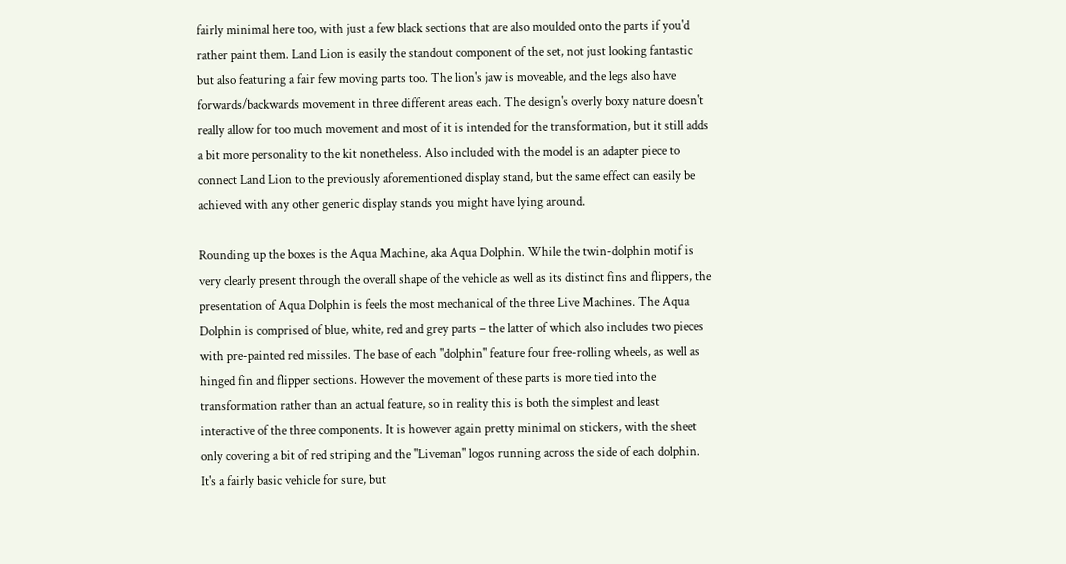fairly minimal here too, with just a few black sections that are also moulded onto the parts if you'd rather paint them. Land Lion is easily the standout component of the set, not just looking fantastic but also featuring a fair few moving parts too. The lion's jaw is moveable, and the legs also have forwards/backwards movement in three different areas each. The design's overly boxy nature doesn't really allow for too much movement and most of it is intended for the transformation, but it still adds a bit more personality to the kit nonetheless. Also included with the model is an adapter piece to connect Land Lion to the previously aforementioned display stand, but the same effect can easily be achieved with any other generic display stands you might have lying around.

Rounding up the boxes is the Aqua Machine, aka Aqua Dolphin. While the twin-dolphin motif is very clearly present through the overall shape of the vehicle as well as its distinct fins and flippers, the presentation of Aqua Dolphin is feels the most mechanical of the three Live Machines. The Aqua Dolphin is comprised of blue, white, red and grey parts – the latter of which also includes two pieces with pre-painted red missiles. The base of each "dolphin" feature four free-rolling wheels, as well as hinged fin and flipper sections. However the movement of these parts is more tied into the transformation rather than an actual feature, so in reality this is both the simplest and least interactive of the three components. It is however again pretty minimal on stickers, with the sheet only covering a bit of red striping and the "Liveman" logos running across the side of each dolphin. It's a fairly basic vehicle for sure, but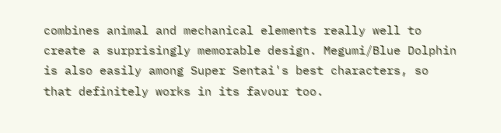combines animal and mechanical elements really well to create a surprisingly memorable design. Megumi/Blue Dolphin is also easily among Super Sentai's best characters, so that definitely works in its favour too.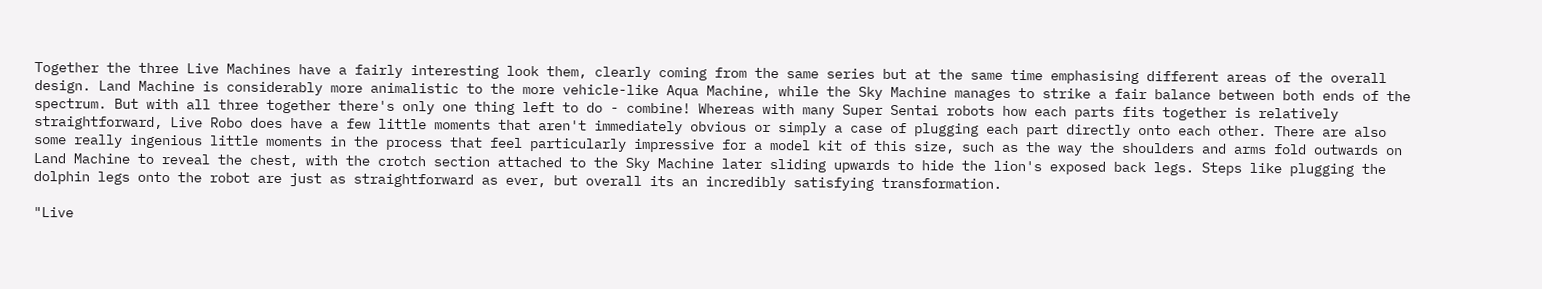Together the three Live Machines have a fairly interesting look them, clearly coming from the same series but at the same time emphasising different areas of the overall design. Land Machine is considerably more animalistic to the more vehicle-like Aqua Machine, while the Sky Machine manages to strike a fair balance between both ends of the spectrum. But with all three together there's only one thing left to do - combine! Whereas with many Super Sentai robots how each parts fits together is relatively straightforward, Live Robo does have a few little moments that aren't immediately obvious or simply a case of plugging each part directly onto each other. There are also some really ingenious little moments in the process that feel particularly impressive for a model kit of this size, such as the way the shoulders and arms fold outwards on Land Machine to reveal the chest, with the crotch section attached to the Sky Machine later sliding upwards to hide the lion's exposed back legs. Steps like plugging the dolphin legs onto the robot are just as straightforward as ever, but overall its an incredibly satisfying transformation.

"Live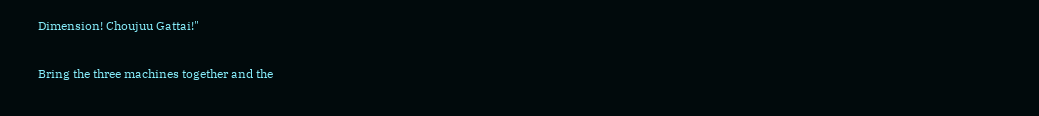Dimension! Choujuu Gattai!"

Bring the three machines together and the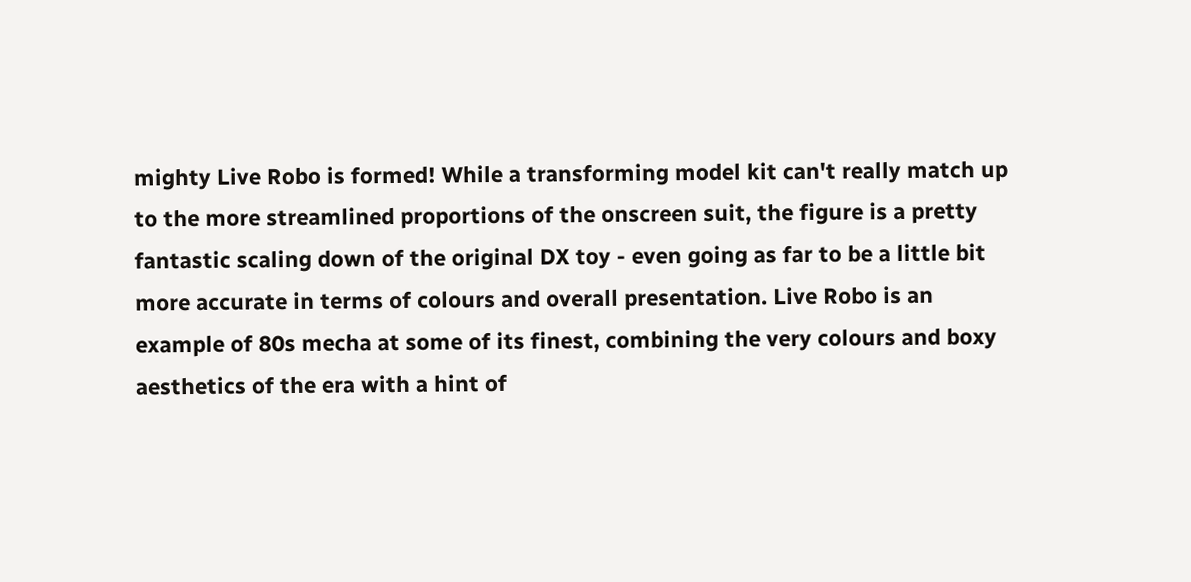mighty Live Robo is formed! While a transforming model kit can't really match up to the more streamlined proportions of the onscreen suit, the figure is a pretty fantastic scaling down of the original DX toy - even going as far to be a little bit more accurate in terms of colours and overall presentation. Live Robo is an example of 80s mecha at some of its finest, combining the very colours and boxy aesthetics of the era with a hint of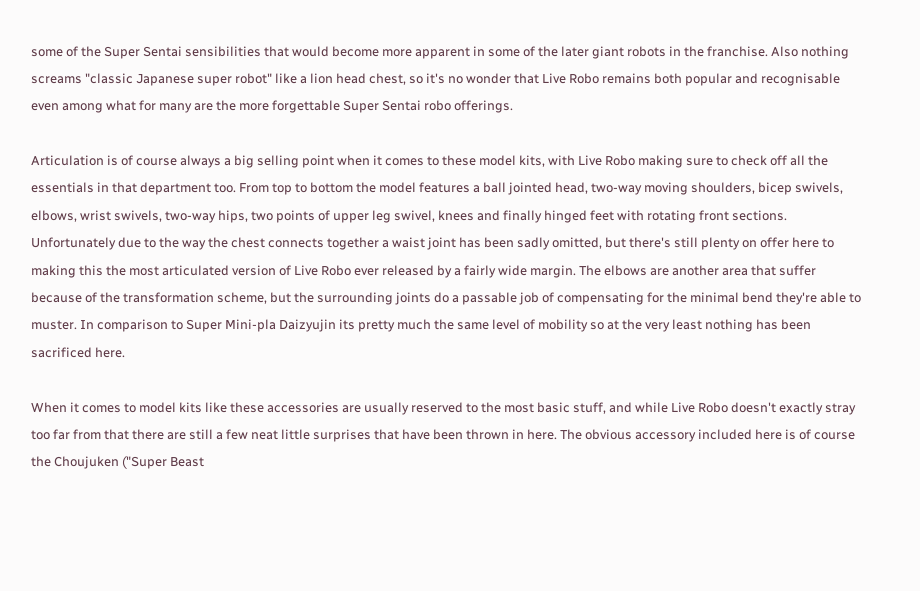some of the Super Sentai sensibilities that would become more apparent in some of the later giant robots in the franchise. Also nothing screams "classic Japanese super robot" like a lion head chest, so it's no wonder that Live Robo remains both popular and recognisable even among what for many are the more forgettable Super Sentai robo offerings.

Articulation is of course always a big selling point when it comes to these model kits, with Live Robo making sure to check off all the essentials in that department too. From top to bottom the model features a ball jointed head, two-way moving shoulders, bicep swivels, elbows, wrist swivels, two-way hips, two points of upper leg swivel, knees and finally hinged feet with rotating front sections. Unfortunately due to the way the chest connects together a waist joint has been sadly omitted, but there's still plenty on offer here to making this the most articulated version of Live Robo ever released by a fairly wide margin. The elbows are another area that suffer because of the transformation scheme, but the surrounding joints do a passable job of compensating for the minimal bend they're able to muster. In comparison to Super Mini-pla Daizyujin its pretty much the same level of mobility so at the very least nothing has been sacrificed here.

When it comes to model kits like these accessories are usually reserved to the most basic stuff, and while Live Robo doesn't exactly stray too far from that there are still a few neat little surprises that have been thrown in here. The obvious accessory included here is of course the Choujuken ("Super Beast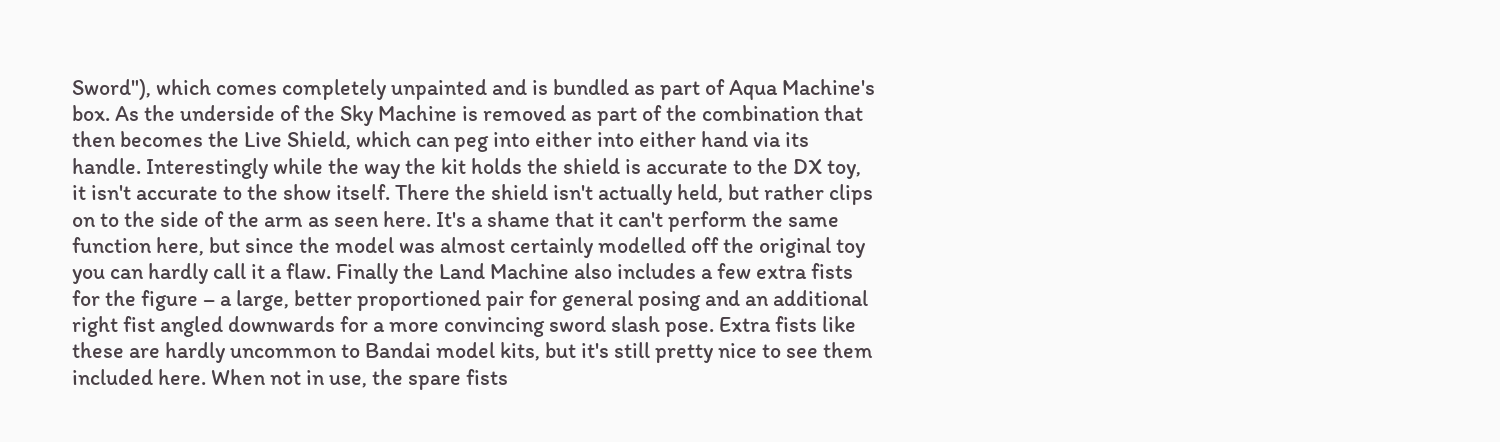Sword"), which comes completely unpainted and is bundled as part of Aqua Machine's box. As the underside of the Sky Machine is removed as part of the combination that then becomes the Live Shield, which can peg into either into either hand via its handle. Interestingly while the way the kit holds the shield is accurate to the DX toy, it isn't accurate to the show itself. There the shield isn't actually held, but rather clips on to the side of the arm as seen here. It's a shame that it can't perform the same function here, but since the model was almost certainly modelled off the original toy you can hardly call it a flaw. Finally the Land Machine also includes a few extra fists for the figure – a large, better proportioned pair for general posing and an additional right fist angled downwards for a more convincing sword slash pose. Extra fists like these are hardly uncommon to Bandai model kits, but it's still pretty nice to see them included here. When not in use, the spare fists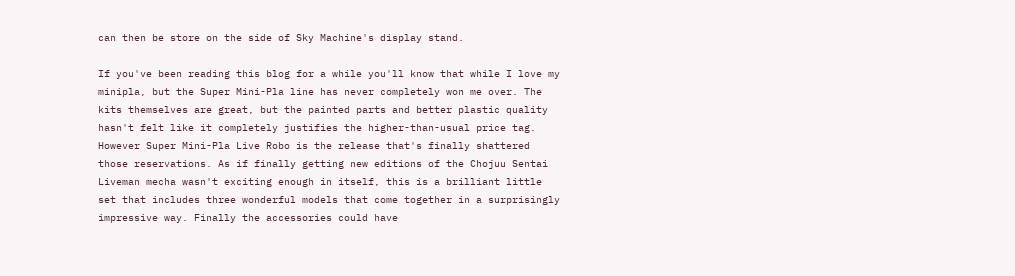can then be store on the side of Sky Machine's display stand.

If you've been reading this blog for a while you'll know that while I love my minipla, but the Super Mini-Pla line has never completely won me over. The kits themselves are great, but the painted parts and better plastic quality hasn't felt like it completely justifies the higher-than-usual price tag. However Super Mini-Pla Live Robo is the release that's finally shattered those reservations. As if finally getting new editions of the Chojuu Sentai Liveman mecha wasn't exciting enough in itself, this is a brilliant little set that includes three wonderful models that come together in a surprisingly impressive way. Finally the accessories could have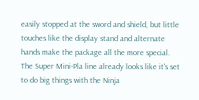easily stopped at the sword and shield, but little touches like the display stand and alternate hands make the package all the more special. The Super Mini-Pla line already looks like it's set to do big things with the Ninja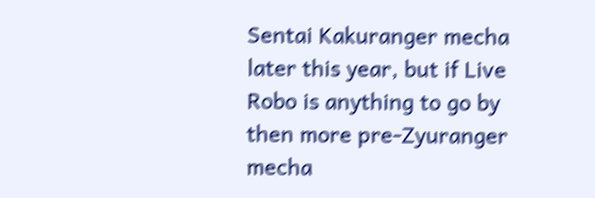Sentai Kakuranger mecha later this year, but if Live Robo is anything to go by then more pre-Zyuranger mecha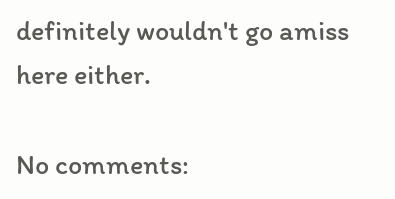definitely wouldn't go amiss here either.

No comments: